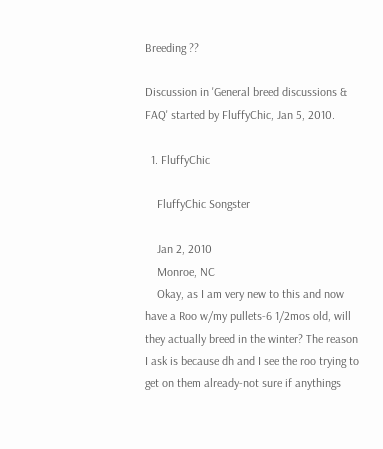Breeding ??

Discussion in 'General breed discussions & FAQ' started by FluffyChic, Jan 5, 2010.

  1. FluffyChic

    FluffyChic Songster

    Jan 2, 2010
    Monroe, NC
    Okay, as I am very new to this and now have a Roo w/my pullets-6 1/2mos old, will they actually breed in the winter? The reason I ask is because dh and I see the roo trying to get on them already-not sure if anythings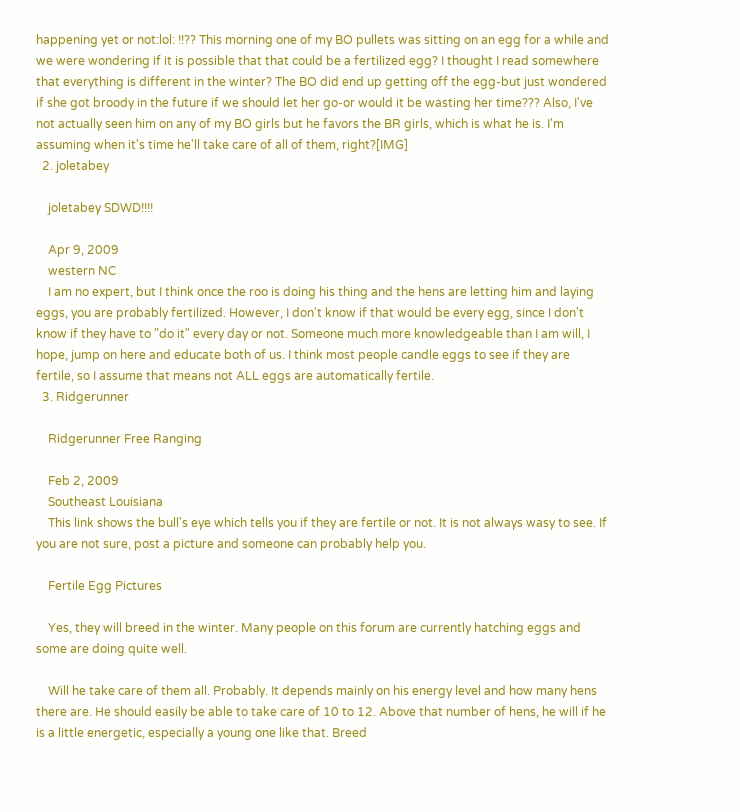happening yet or not:lol: !!?? This morning one of my BO pullets was sitting on an egg for a while and we were wondering if it is possible that that could be a fertilized egg? I thought I read somewhere that everything is different in the winter? The BO did end up getting off the egg-but just wondered if she got broody in the future if we should let her go-or would it be wasting her time??? Also, I've not actually seen him on any of my BO girls but he favors the BR girls, which is what he is. I'm assuming when it's time he'll take care of all of them, right?[IMG]
  2. joletabey

    joletabey SDWD!!!!

    Apr 9, 2009
    western NC
    I am no expert, but I think once the roo is doing his thing and the hens are letting him and laying eggs, you are probably fertilized. However, I don't know if that would be every egg, since I don't know if they have to "do it" every day or not. Someone much more knowledgeable than I am will, I hope, jump on here and educate both of us. I think most people candle eggs to see if they are fertile, so I assume that means not ALL eggs are automatically fertile.
  3. Ridgerunner

    Ridgerunner Free Ranging

    Feb 2, 2009
    Southeast Louisiana
    This link shows the bull's eye which tells you if they are fertile or not. It is not always wasy to see. If you are not sure, post a picture and someone can probably help you.

    Fertile Egg Pictures

    Yes, they will breed in the winter. Many people on this forum are currently hatching eggs and some are doing quite well.

    Will he take care of them all. Probably. It depends mainly on his energy level and how many hens there are. He should easily be able to take care of 10 to 12. Above that number of hens, he will if he is a little energetic, especially a young one like that. Breed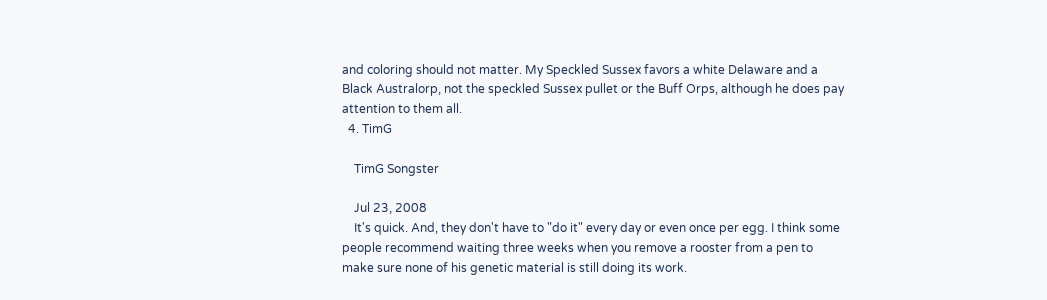and coloring should not matter. My Speckled Sussex favors a white Delaware and a Black Australorp, not the speckled Sussex pullet or the Buff Orps, although he does pay attention to them all.
  4. TimG

    TimG Songster

    Jul 23, 2008
    It's quick. And, they don't have to "do it" every day or even once per egg. I think some people recommend waiting three weeks when you remove a rooster from a pen to make sure none of his genetic material is still doing its work.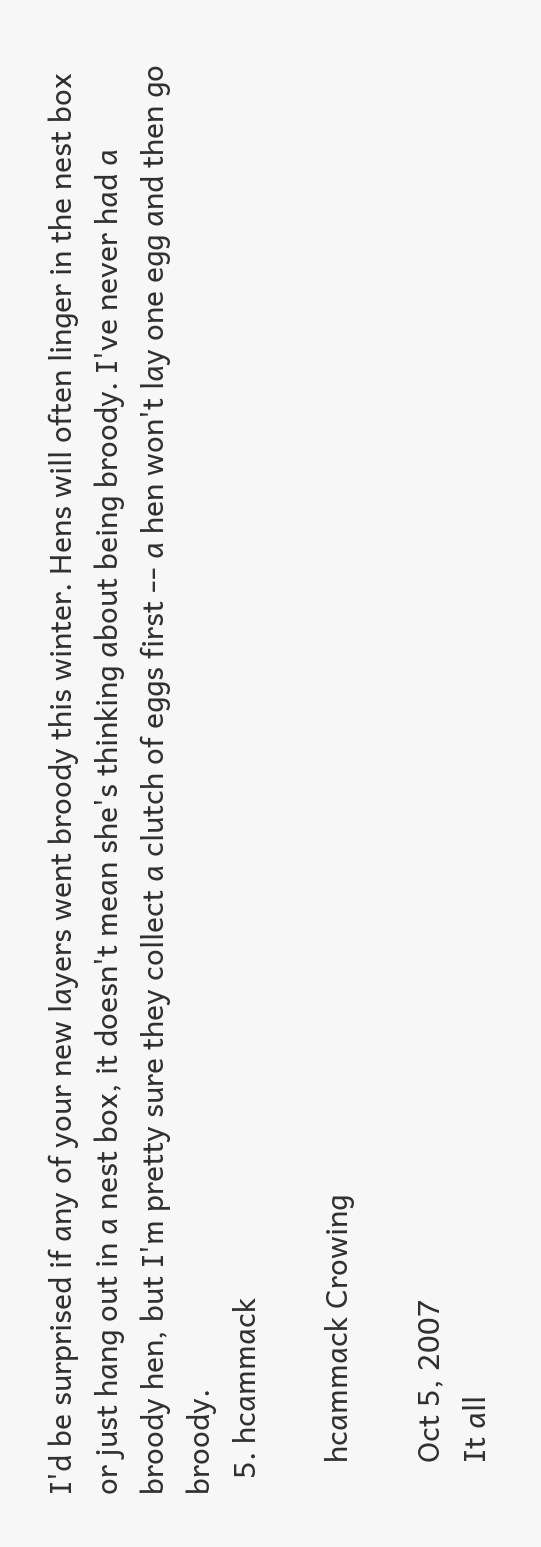I'd be surprised if any of your new layers went broody this winter. Hens will often linger in the nest box or just hang out in a nest box, it doesn't mean she's thinking about being broody. I've never had a broody hen, but I'm pretty sure they collect a clutch of eggs first -- a hen won't lay one egg and then go broody.
  5. hcammack

    hcammack Crowing

    Oct 5, 2007
    It all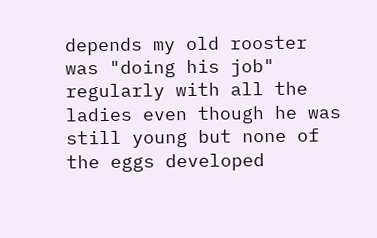depends my old rooster was "doing his job" regularly with all the ladies even though he was still young but none of the eggs developed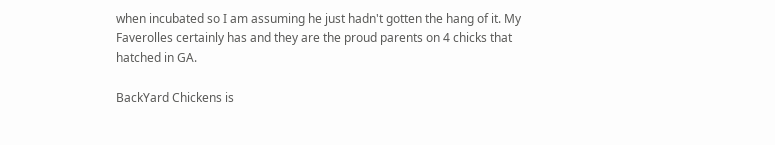when incubated so I am assuming he just hadn't gotten the hang of it. My Faverolles certainly has and they are the proud parents on 4 chicks that hatched in GA.

BackYard Chickens is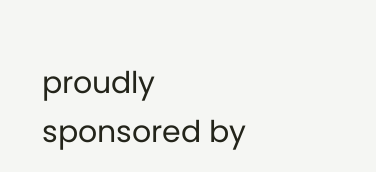proudly sponsored by